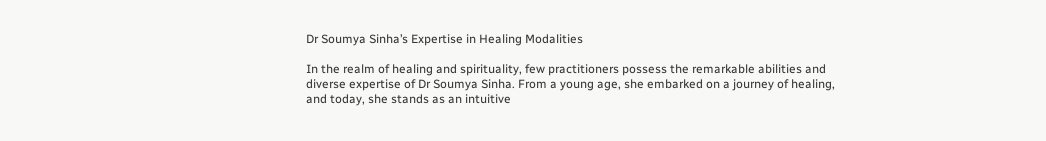Dr Soumya Sinha’s Expertise in Healing Modalities

In the realm of healing and spirituality, few practitioners possess the remarkable abilities and diverse expertise of Dr Soumya Sinha. From a young age, she embarked on a journey of healing, and today, she stands as an intuitive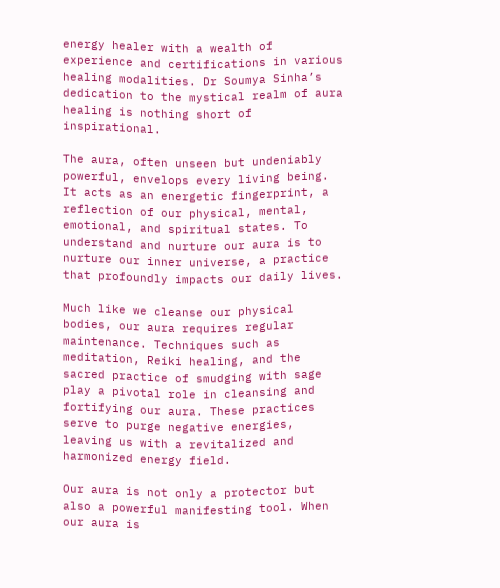energy healer with a wealth of experience and certifications in various healing modalities. Dr Soumya Sinha’s dedication to the mystical realm of aura healing is nothing short of inspirational.

The aura, often unseen but undeniably powerful, envelops every living being. It acts as an energetic fingerprint, a reflection of our physical, mental, emotional, and spiritual states. To understand and nurture our aura is to nurture our inner universe, a practice that profoundly impacts our daily lives.

Much like we cleanse our physical bodies, our aura requires regular maintenance. Techniques such as meditation, Reiki healing, and the sacred practice of smudging with sage play a pivotal role in cleansing and fortifying our aura. These practices serve to purge negative energies, leaving us with a revitalized and harmonized energy field.

Our aura is not only a protector but also a powerful manifesting tool. When our aura is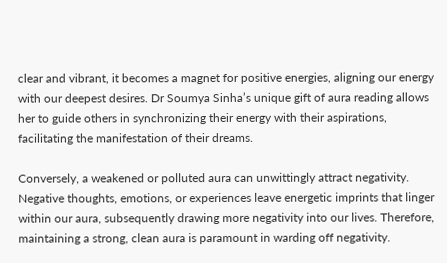clear and vibrant, it becomes a magnet for positive energies, aligning our energy with our deepest desires. Dr Soumya Sinha’s unique gift of aura reading allows her to guide others in synchronizing their energy with their aspirations, facilitating the manifestation of their dreams.

Conversely, a weakened or polluted aura can unwittingly attract negativity. Negative thoughts, emotions, or experiences leave energetic imprints that linger within our aura, subsequently drawing more negativity into our lives. Therefore, maintaining a strong, clean aura is paramount in warding off negativity.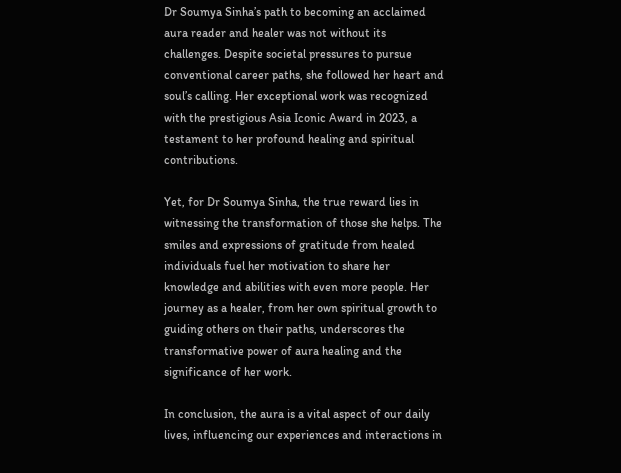Dr Soumya Sinha’s path to becoming an acclaimed aura reader and healer was not without its challenges. Despite societal pressures to pursue conventional career paths, she followed her heart and soul’s calling. Her exceptional work was recognized with the prestigious Asia Iconic Award in 2023, a testament to her profound healing and spiritual contributions.

Yet, for Dr Soumya Sinha, the true reward lies in witnessing the transformation of those she helps. The smiles and expressions of gratitude from healed individuals fuel her motivation to share her knowledge and abilities with even more people. Her journey as a healer, from her own spiritual growth to guiding others on their paths, underscores the transformative power of aura healing and the significance of her work.

In conclusion, the aura is a vital aspect of our daily lives, influencing our experiences and interactions in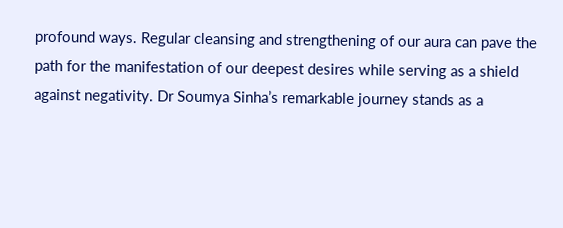profound ways. Regular cleansing and strengthening of our aura can pave the path for the manifestation of our deepest desires while serving as a shield against negativity. Dr Soumya Sinha’s remarkable journey stands as a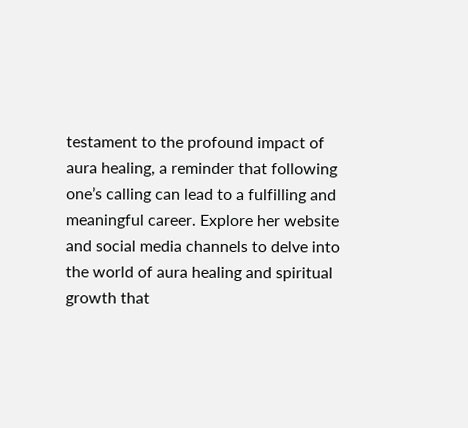testament to the profound impact of aura healing, a reminder that following one’s calling can lead to a fulfilling and meaningful career. Explore her website and social media channels to delve into the world of aura healing and spiritual growth that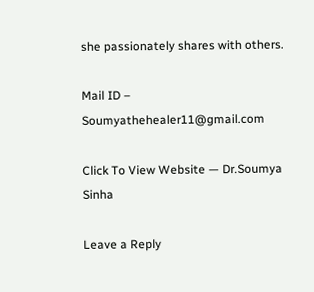she passionately shares with others.

Mail ID – Soumyathehealer11@gmail.com

Click To View Website — Dr.Soumya Sinha

Leave a Reply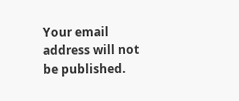Your email address will not be published.